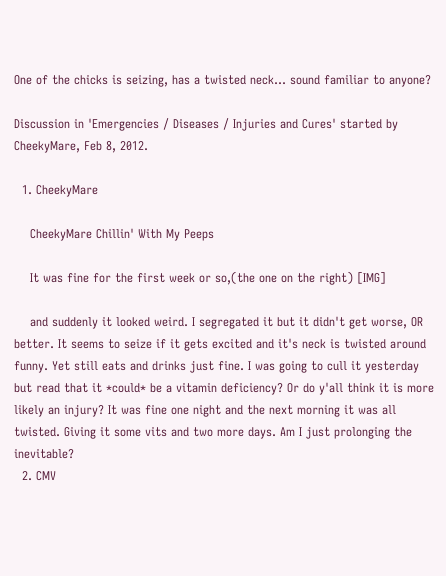One of the chicks is seizing, has a twisted neck... sound familiar to anyone?

Discussion in 'Emergencies / Diseases / Injuries and Cures' started by CheekyMare, Feb 8, 2012.

  1. CheekyMare

    CheekyMare Chillin' With My Peeps

    It was fine for the first week or so,(the one on the right) [IMG]

    and suddenly it looked weird. I segregated it but it didn't get worse, OR better. It seems to seize if it gets excited and it's neck is twisted around funny. Yet still eats and drinks just fine. I was going to cull it yesterday but read that it *could* be a vitamin deficiency? Or do y'all think it is more likely an injury? It was fine one night and the next morning it was all twisted. Giving it some vits and two more days. Am I just prolonging the inevitable?
  2. CMV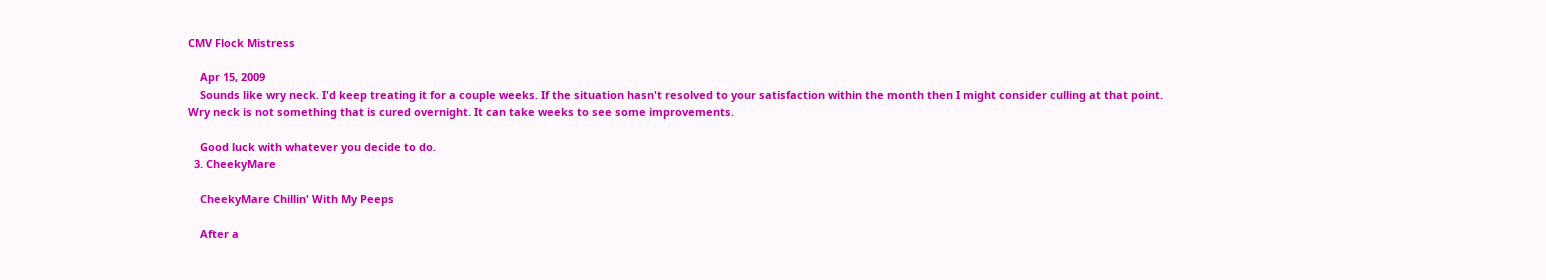CMV Flock Mistress

    Apr 15, 2009
    Sounds like wry neck. I'd keep treating it for a couple weeks. If the situation hasn't resolved to your satisfaction within the month then I might consider culling at that point. Wry neck is not something that is cured overnight. It can take weeks to see some improvements.

    Good luck with whatever you decide to do.
  3. CheekyMare

    CheekyMare Chillin' With My Peeps

    After a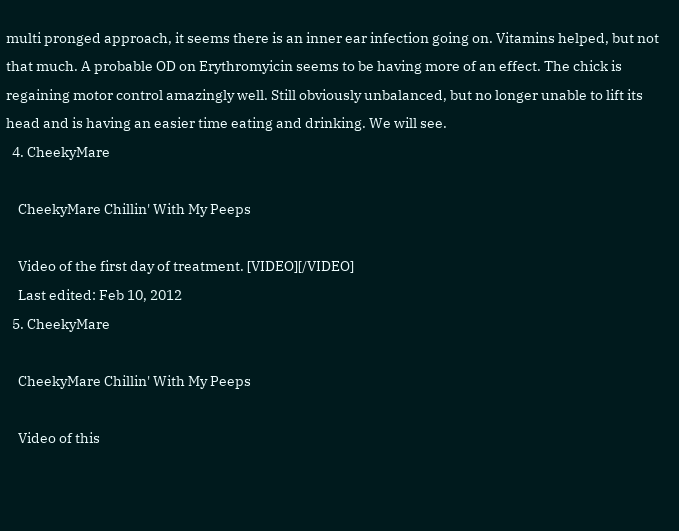multi pronged approach, it seems there is an inner ear infection going on. Vitamins helped, but not that much. A probable OD on Erythromyicin seems to be having more of an effect. The chick is regaining motor control amazingly well. Still obviously unbalanced, but no longer unable to lift its head and is having an easier time eating and drinking. We will see.
  4. CheekyMare

    CheekyMare Chillin' With My Peeps

    Video of the first day of treatment. [VIDEO][/VIDEO]
    Last edited: Feb 10, 2012
  5. CheekyMare

    CheekyMare Chillin' With My Peeps

    Video of this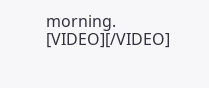morning. [VIDEO][/VIDEO]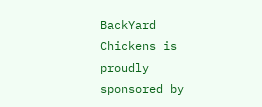BackYard Chickens is proudly sponsored by